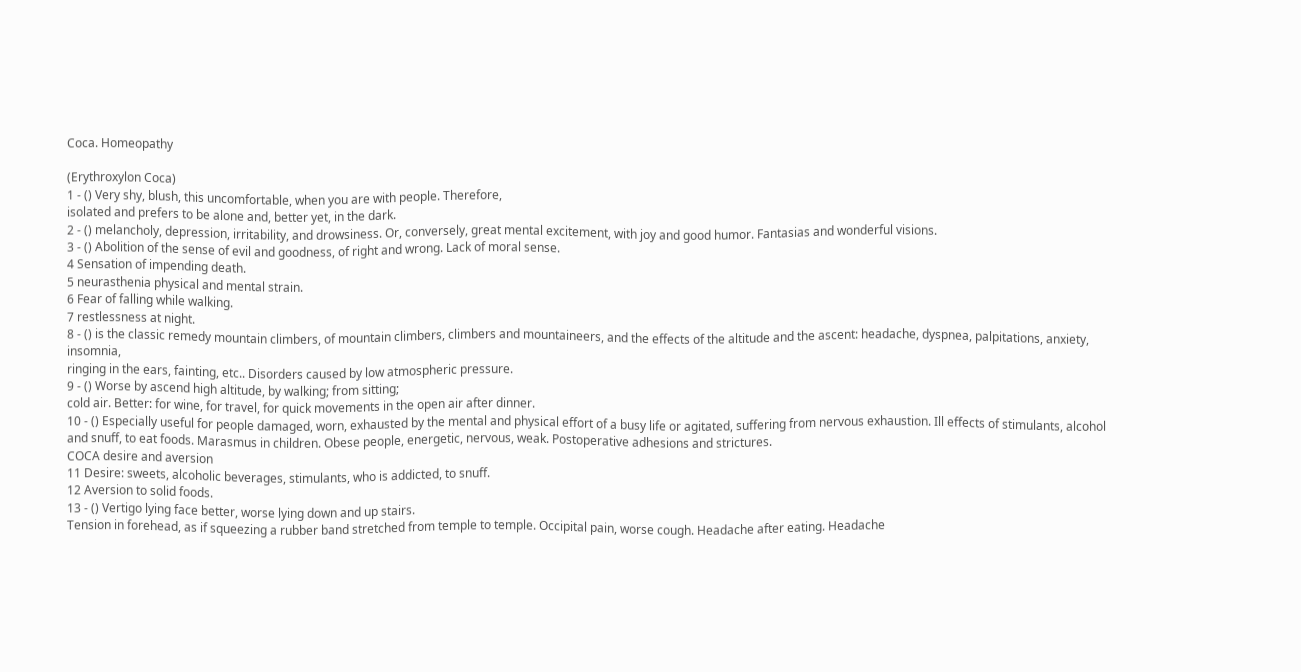Coca. Homeopathy

(Erythroxylon Coca)
1 - () Very shy, blush, this uncomfortable, when you are with people. Therefore,
isolated and prefers to be alone and, better yet, in the dark.
2 - () melancholy, depression, irritability, and drowsiness. Or, conversely, great mental excitement, with joy and good humor. Fantasias and wonderful visions.
3 - () Abolition of the sense of evil and goodness, of right and wrong. Lack of moral sense.
4 Sensation of impending death.
5 neurasthenia physical and mental strain.
6 Fear of falling while walking.
7 restlessness at night.
8 - () is the classic remedy mountain climbers, of mountain climbers, climbers and mountaineers, and the effects of the altitude and the ascent: headache, dyspnea, palpitations, anxiety, insomnia,
ringing in the ears, fainting, etc.. Disorders caused by low atmospheric pressure.
9 - () Worse by ascend high altitude, by walking; from sitting;
cold air. Better: for wine, for travel, for quick movements in the open air after dinner.
10 - () Especially useful for people damaged, worn, exhausted by the mental and physical effort of a busy life or agitated, suffering from nervous exhaustion. Ill effects of stimulants, alcohol and snuff, to eat foods. Marasmus in children. Obese people, energetic, nervous, weak. Postoperative adhesions and strictures.
COCA desire and aversion
11 Desire: sweets, alcoholic beverages, stimulants, who is addicted, to snuff.
12 Aversion to solid foods.
13 - () Vertigo lying face better, worse lying down and up stairs.
Tension in forehead, as if squeezing a rubber band stretched from temple to temple. Occipital pain, worse cough. Headache after eating. Headache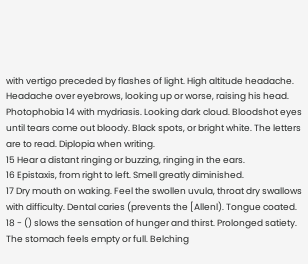with vertigo preceded by flashes of light. High altitude headache.
Headache over eyebrows, looking up or worse, raising his head.
Photophobia 14 with mydriasis. Looking dark cloud. Bloodshot eyes until tears come out bloody. Black spots, or bright white. The letters are to read. Diplopia when writing.
15 Hear a distant ringing or buzzing, ringing in the ears.
16 Epistaxis, from right to left. Smell greatly diminished.
17 Dry mouth on waking. Feel the swollen uvula, throat dry swallows with difficulty. Dental caries (prevents the [Allenl). Tongue coated.
18 - () slows the sensation of hunger and thirst. Prolonged satiety. The stomach feels empty or full. Belching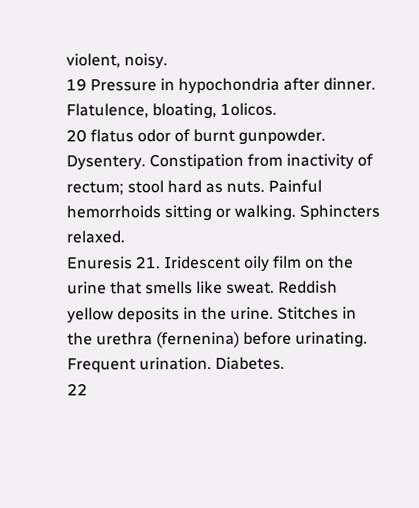violent, noisy.
19 Pressure in hypochondria after dinner. Flatulence, bloating, 1olicos.
20 flatus odor of burnt gunpowder. Dysentery. Constipation from inactivity of rectum; stool hard as nuts. Painful hemorrhoids sitting or walking. Sphincters relaxed.
Enuresis 21. Iridescent oily film on the urine that smells like sweat. Reddish yellow deposits in the urine. Stitches in the urethra (fernenina) before urinating. Frequent urination. Diabetes.
22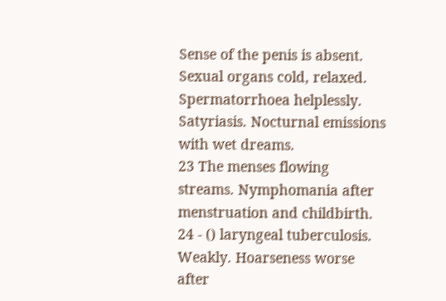Sense of the penis is absent. Sexual organs cold, relaxed.
Spermatorrhoea helplessly. Satyriasis. Nocturnal emissions with wet dreams.
23 The menses flowing streams. Nymphomania after menstruation and childbirth.
24 - () laryngeal tuberculosis. Weakly. Hoarseness worse after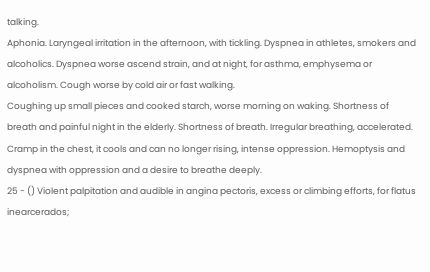talking.
Aphonia. Laryngeal irritation in the afternoon, with tickling. Dyspnea in athletes, smokers and alcoholics. Dyspnea worse ascend strain, and at night, for asthma, emphysema or alcoholism. Cough worse by cold air or fast walking.
Coughing up small pieces and cooked starch, worse morning on waking. Shortness of breath and painful night in the elderly. Shortness of breath. Irregular breathing, accelerated. Cramp in the chest, it cools and can no longer rising, intense oppression. Hemoptysis and dyspnea with oppression and a desire to breathe deeply.
25 - () Violent palpitation and audible in angina pectoris, excess or climbing efforts, for flatus inearcerados;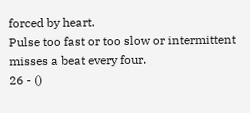forced by heart.
Pulse too fast or too slow or intermittent misses a beat every four.
26 - ()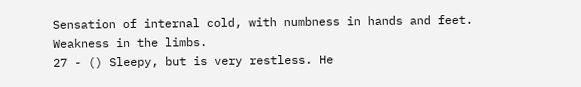Sensation of internal cold, with numbness in hands and feet.
Weakness in the limbs.
27 - () Sleepy, but is very restless. He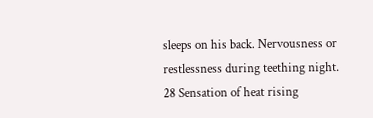sleeps on his back. Nervousness or restlessness during teething night.
28 Sensation of heat rising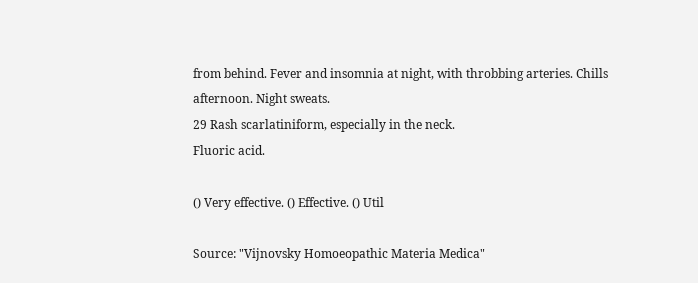from behind. Fever and insomnia at night, with throbbing arteries. Chills afternoon. Night sweats.
29 Rash scarlatiniform, especially in the neck.
Fluoric acid.

() Very effective. () Effective. () Util

Source: "Vijnovsky Homoeopathic Materia Medica"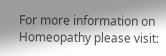For more information on Homeopathy please visit: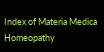Index of Materia Medica Homeopathy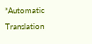*Automatic Translation